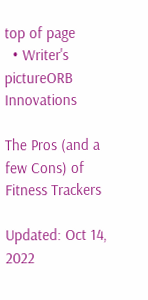top of page
  • Writer's pictureORB Innovations

The Pros (and a few Cons) of Fitness Trackers

Updated: Oct 14, 2022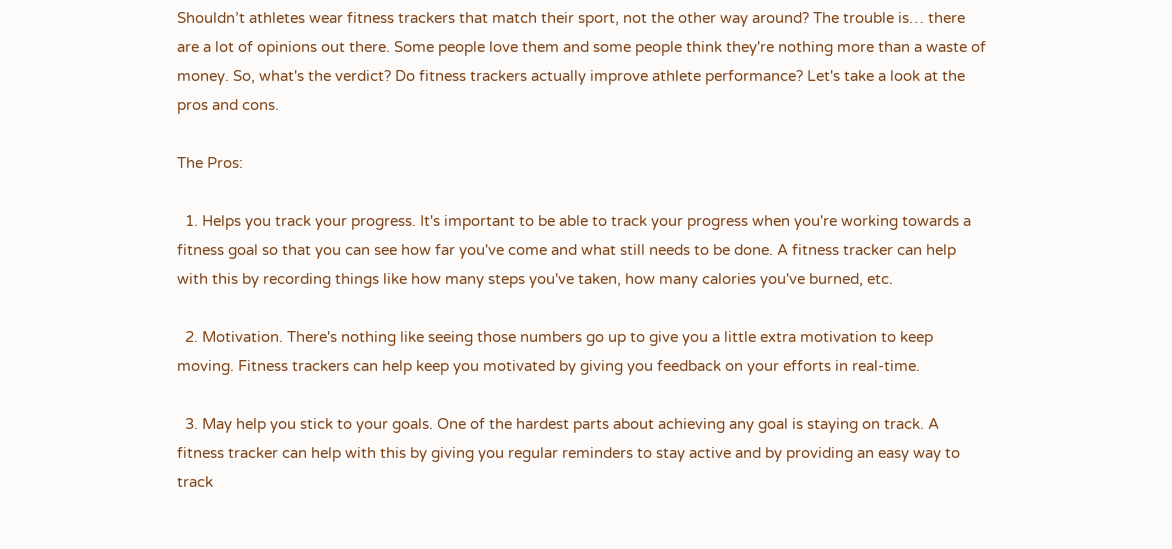Shouldn’t athletes wear fitness trackers that match their sport, not the other way around? The trouble is… there are a lot of opinions out there. Some people love them and some people think they're nothing more than a waste of money. So, what's the verdict? Do fitness trackers actually improve athlete performance? Let's take a look at the pros and cons.

The Pros:

  1. Helps you track your progress. It's important to be able to track your progress when you're working towards a fitness goal so that you can see how far you've come and what still needs to be done. A fitness tracker can help with this by recording things like how many steps you've taken, how many calories you've burned, etc.

  2. Motivation. There's nothing like seeing those numbers go up to give you a little extra motivation to keep moving. Fitness trackers can help keep you motivated by giving you feedback on your efforts in real-time.

  3. May help you stick to your goals. One of the hardest parts about achieving any goal is staying on track. A fitness tracker can help with this by giving you regular reminders to stay active and by providing an easy way to track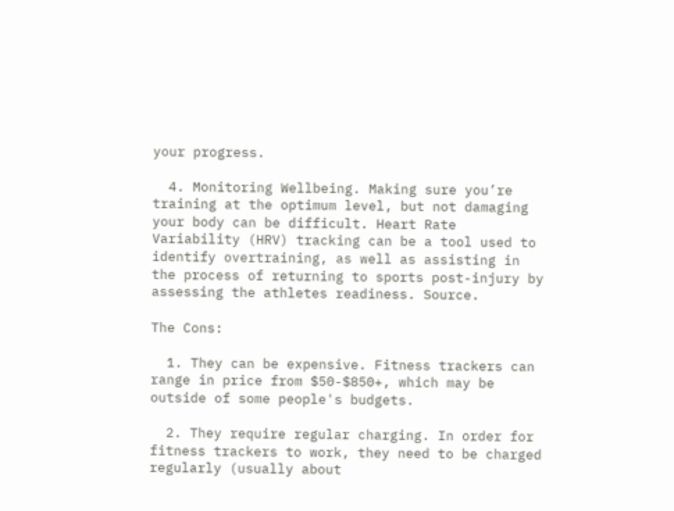your progress.

  4. Monitoring Wellbeing. Making sure you’re training at the optimum level, but not damaging your body can be difficult. Heart Rate Variability (HRV) tracking can be a tool used to identify overtraining, as well as assisting in the process of returning to sports post-injury by assessing the athletes readiness. Source.

The Cons:

  1. They can be expensive. Fitness trackers can range in price from $50-$850+, which may be outside of some people's budgets.

  2. They require regular charging. In order for fitness trackers to work, they need to be charged regularly (usually about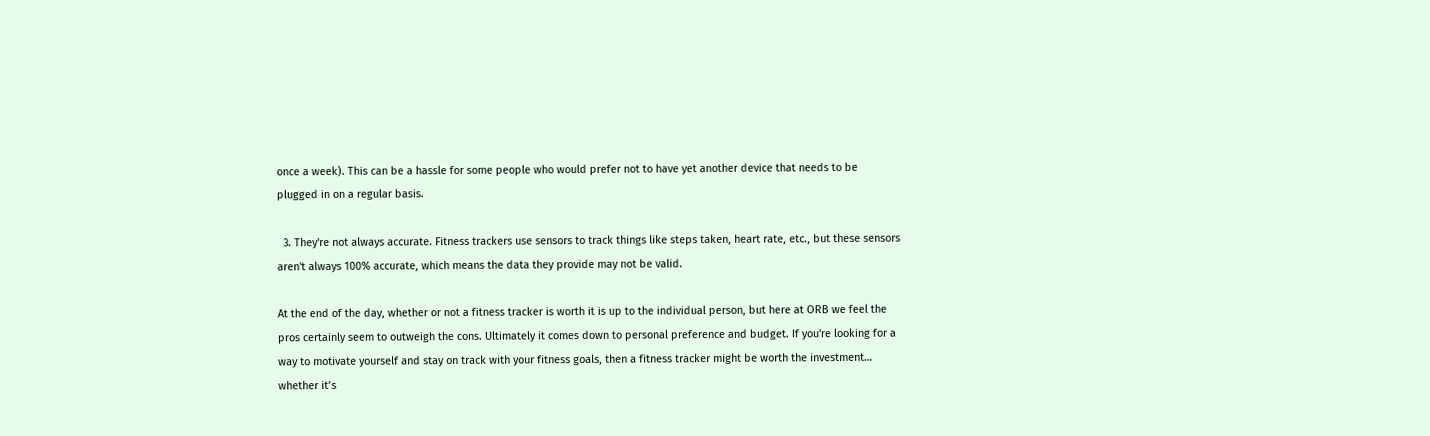once a week). This can be a hassle for some people who would prefer not to have yet another device that needs to be plugged in on a regular basis.

  3. They're not always accurate. Fitness trackers use sensors to track things like steps taken, heart rate, etc., but these sensors aren't always 100% accurate, which means the data they provide may not be valid.

At the end of the day, whether or not a fitness tracker is worth it is up to the individual person, but here at ORB we feel the pros certainly seem to outweigh the cons. Ultimately it comes down to personal preference and budget. If you're looking for a way to motivate yourself and stay on track with your fitness goals, then a fitness tracker might be worth the investment… whether it’s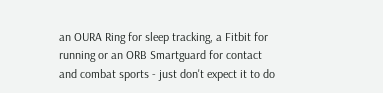an OURA Ring for sleep tracking, a Fitbit for running or an ORB Smartguard for contact and combat sports - just don't expect it to do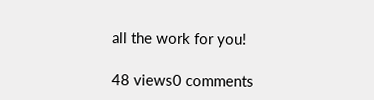all the work for you!

48 views0 comments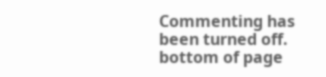Commenting has been turned off.
bottom of page